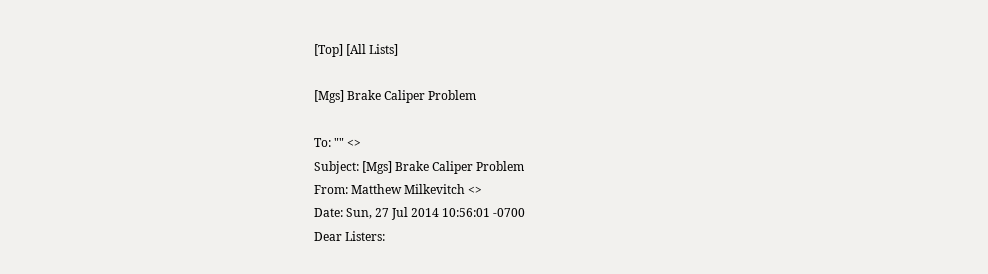[Top] [All Lists]

[Mgs] Brake Caliper Problem

To: "" <>
Subject: [Mgs] Brake Caliper Problem
From: Matthew Milkevitch <>
Date: Sun, 27 Jul 2014 10:56:01 -0700
Dear Listers: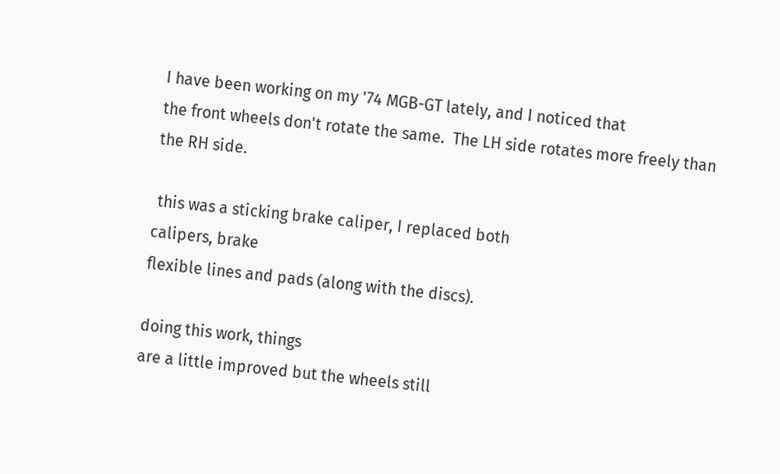I have been working on my '74 MGB-GT lately, and I noticed that
the front wheels don't rotate the same.  The LH side rotates more freely than
the RH side.

 this was a sticking brake caliper, I replaced both
calipers, brake
flexible lines and pads (along with the discs).

doing this work, things
are a little improved but the wheels still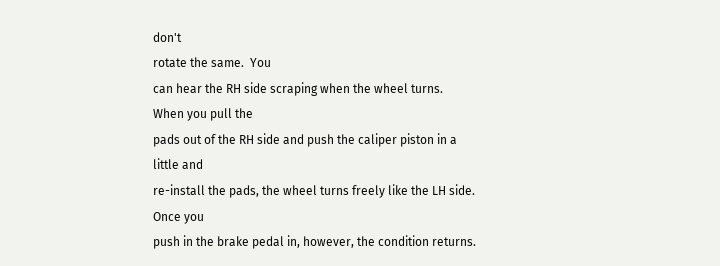don't
rotate the same.  You
can hear the RH side scraping when the wheel turns.
When you pull the
pads out of the RH side and push the caliper piston in a
little and
re-install the pads, the wheel turns freely like the LH side.
Once you
push in the brake pedal in, however, the condition returns.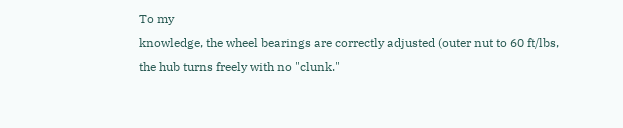To my
knowledge, the wheel bearings are correctly adjusted (outer nut to 60 ft/lbs,
the hub turns freely with no "clunk."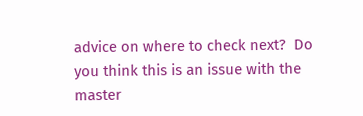advice on where to check next?  Do
you think this is an issue with the
master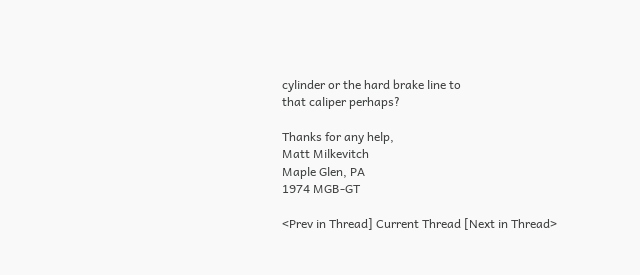cylinder or the hard brake line to
that caliper perhaps?

Thanks for any help,
Matt Milkevitch
Maple Glen, PA
1974 MGB-GT

<Prev in Thread] Current Thread [Next in Thread>